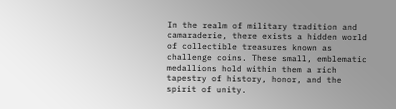In the realm of military tradition and camaraderie, there exists a hidden world of collectible treasures known as challenge coins. These small, emblematic medallions hold within them a rich tapestry of history, honor, and the spirit of unity.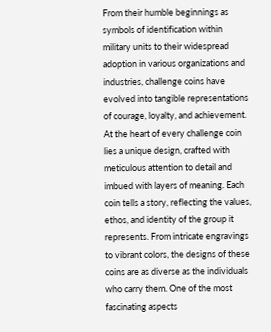From their humble beginnings as symbols of identification within military units to their widespread adoption in various organizations and industries, challenge coins have evolved into tangible representations of courage, loyalty, and achievement. At the heart of every challenge coin lies a unique design, crafted with meticulous attention to detail and imbued with layers of meaning. Each coin tells a story, reflecting the values, ethos, and identity of the group it represents. From intricate engravings to vibrant colors, the designs of these coins are as diverse as the individuals who carry them. One of the most fascinating aspects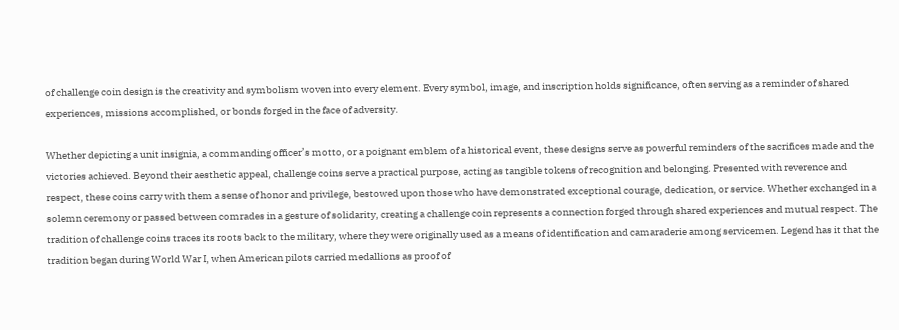of challenge coin design is the creativity and symbolism woven into every element. Every symbol, image, and inscription holds significance, often serving as a reminder of shared experiences, missions accomplished, or bonds forged in the face of adversity.

Whether depicting a unit insignia, a commanding officer’s motto, or a poignant emblem of a historical event, these designs serve as powerful reminders of the sacrifices made and the victories achieved. Beyond their aesthetic appeal, challenge coins serve a practical purpose, acting as tangible tokens of recognition and belonging. Presented with reverence and respect, these coins carry with them a sense of honor and privilege, bestowed upon those who have demonstrated exceptional courage, dedication, or service. Whether exchanged in a solemn ceremony or passed between comrades in a gesture of solidarity, creating a challenge coin represents a connection forged through shared experiences and mutual respect. The tradition of challenge coins traces its roots back to the military, where they were originally used as a means of identification and camaraderie among servicemen. Legend has it that the tradition began during World War I, when American pilots carried medallions as proof of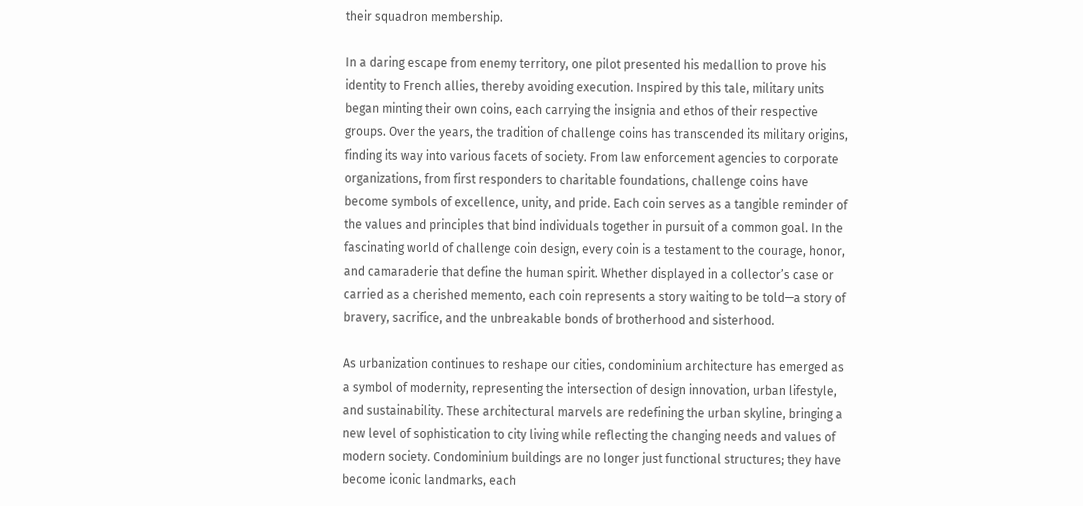their squadron membership.

In a daring escape from enemy territory, one pilot presented his medallion to prove his identity to French allies, thereby avoiding execution. Inspired by this tale, military units began minting their own coins, each carrying the insignia and ethos of their respective groups. Over the years, the tradition of challenge coins has transcended its military origins, finding its way into various facets of society. From law enforcement agencies to corporate organizations, from first responders to charitable foundations, challenge coins have become symbols of excellence, unity, and pride. Each coin serves as a tangible reminder of the values and principles that bind individuals together in pursuit of a common goal. In the fascinating world of challenge coin design, every coin is a testament to the courage, honor, and camaraderie that define the human spirit. Whether displayed in a collector’s case or carried as a cherished memento, each coin represents a story waiting to be told—a story of bravery, sacrifice, and the unbreakable bonds of brotherhood and sisterhood.

As urbanization continues to reshape our cities, condominium architecture has emerged as a symbol of modernity, representing the intersection of design innovation, urban lifestyle, and sustainability. These architectural marvels are redefining the urban skyline, bringing a new level of sophistication to city living while reflecting the changing needs and values of modern society. Condominium buildings are no longer just functional structures; they have become iconic landmarks, each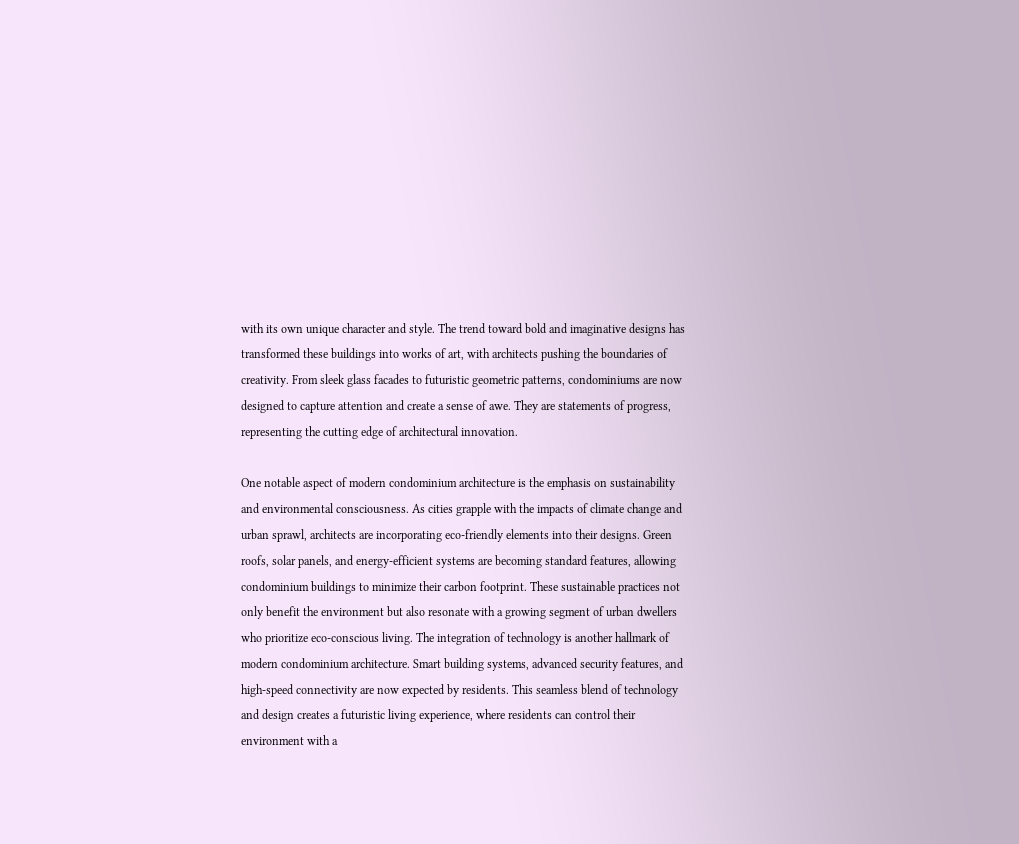with its own unique character and style. The trend toward bold and imaginative designs has transformed these buildings into works of art, with architects pushing the boundaries of creativity. From sleek glass facades to futuristic geometric patterns, condominiums are now designed to capture attention and create a sense of awe. They are statements of progress, representing the cutting edge of architectural innovation.

One notable aspect of modern condominium architecture is the emphasis on sustainability and environmental consciousness. As cities grapple with the impacts of climate change and urban sprawl, architects are incorporating eco-friendly elements into their designs. Green roofs, solar panels, and energy-efficient systems are becoming standard features, allowing condominium buildings to minimize their carbon footprint. These sustainable practices not only benefit the environment but also resonate with a growing segment of urban dwellers who prioritize eco-conscious living. The integration of technology is another hallmark of modern condominium architecture. Smart building systems, advanced security features, and high-speed connectivity are now expected by residents. This seamless blend of technology and design creates a futuristic living experience, where residents can control their environment with a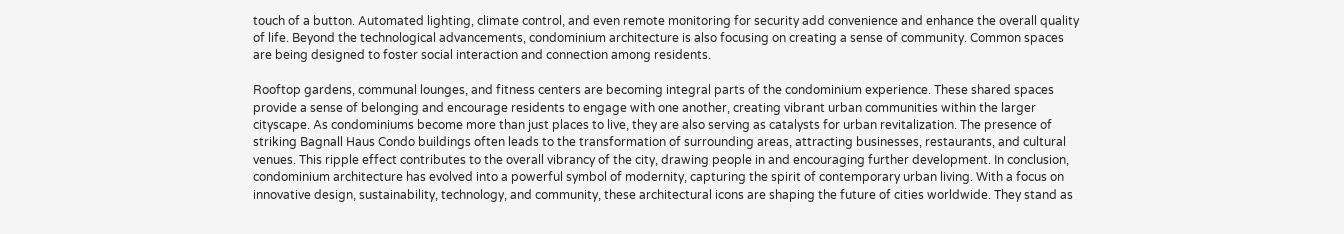touch of a button. Automated lighting, climate control, and even remote monitoring for security add convenience and enhance the overall quality of life. Beyond the technological advancements, condominium architecture is also focusing on creating a sense of community. Common spaces are being designed to foster social interaction and connection among residents.

Rooftop gardens, communal lounges, and fitness centers are becoming integral parts of the condominium experience. These shared spaces provide a sense of belonging and encourage residents to engage with one another, creating vibrant urban communities within the larger cityscape. As condominiums become more than just places to live, they are also serving as catalysts for urban revitalization. The presence of striking Bagnall Haus Condo buildings often leads to the transformation of surrounding areas, attracting businesses, restaurants, and cultural venues. This ripple effect contributes to the overall vibrancy of the city, drawing people in and encouraging further development. In conclusion, condominium architecture has evolved into a powerful symbol of modernity, capturing the spirit of contemporary urban living. With a focus on innovative design, sustainability, technology, and community, these architectural icons are shaping the future of cities worldwide. They stand as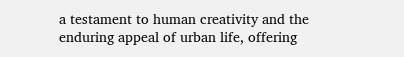a testament to human creativity and the enduring appeal of urban life, offering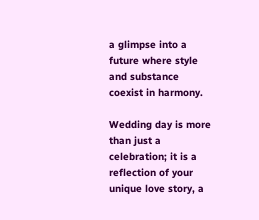a glimpse into a future where style and substance coexist in harmony.

Wedding day is more than just a celebration; it is a reflection of your unique love story, a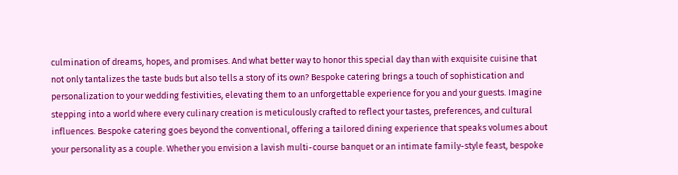culmination of dreams, hopes, and promises. And what better way to honor this special day than with exquisite cuisine that not only tantalizes the taste buds but also tells a story of its own? Bespoke catering brings a touch of sophistication and personalization to your wedding festivities, elevating them to an unforgettable experience for you and your guests. Imagine stepping into a world where every culinary creation is meticulously crafted to reflect your tastes, preferences, and cultural influences. Bespoke catering goes beyond the conventional, offering a tailored dining experience that speaks volumes about your personality as a couple. Whether you envision a lavish multi-course banquet or an intimate family-style feast, bespoke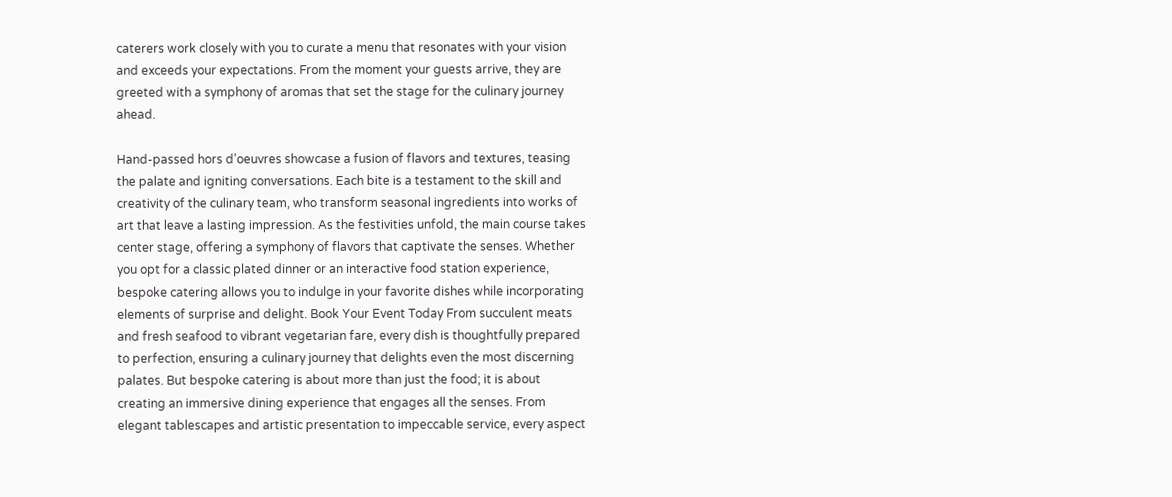caterers work closely with you to curate a menu that resonates with your vision and exceeds your expectations. From the moment your guests arrive, they are greeted with a symphony of aromas that set the stage for the culinary journey ahead.

Hand-passed hors d’oeuvres showcase a fusion of flavors and textures, teasing the palate and igniting conversations. Each bite is a testament to the skill and creativity of the culinary team, who transform seasonal ingredients into works of art that leave a lasting impression. As the festivities unfold, the main course takes center stage, offering a symphony of flavors that captivate the senses. Whether you opt for a classic plated dinner or an interactive food station experience, bespoke catering allows you to indulge in your favorite dishes while incorporating elements of surprise and delight. Book Your Event Today From succulent meats and fresh seafood to vibrant vegetarian fare, every dish is thoughtfully prepared to perfection, ensuring a culinary journey that delights even the most discerning palates. But bespoke catering is about more than just the food; it is about creating an immersive dining experience that engages all the senses. From elegant tablescapes and artistic presentation to impeccable service, every aspect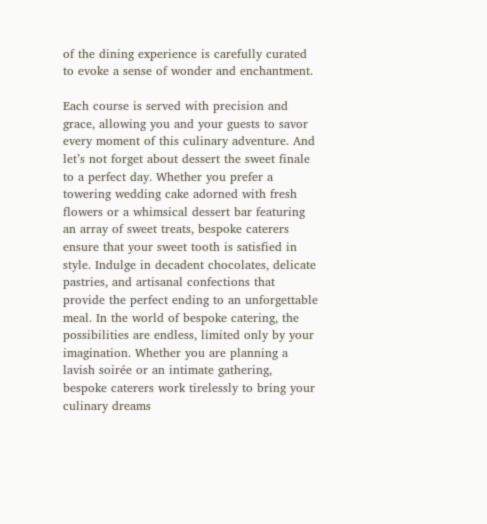of the dining experience is carefully curated to evoke a sense of wonder and enchantment.

Each course is served with precision and grace, allowing you and your guests to savor every moment of this culinary adventure. And let’s not forget about dessert the sweet finale to a perfect day. Whether you prefer a towering wedding cake adorned with fresh flowers or a whimsical dessert bar featuring an array of sweet treats, bespoke caterers ensure that your sweet tooth is satisfied in style. Indulge in decadent chocolates, delicate pastries, and artisanal confections that provide the perfect ending to an unforgettable meal. In the world of bespoke catering, the possibilities are endless, limited only by your imagination. Whether you are planning a lavish soirée or an intimate gathering, bespoke caterers work tirelessly to bring your culinary dreams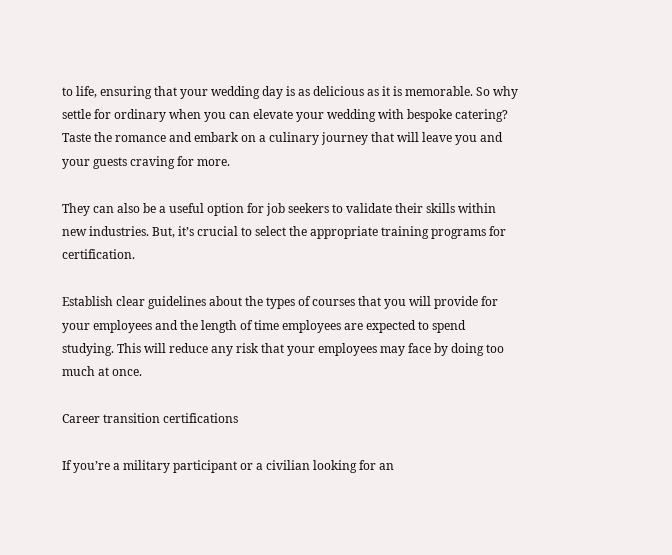to life, ensuring that your wedding day is as delicious as it is memorable. So why settle for ordinary when you can elevate your wedding with bespoke catering? Taste the romance and embark on a culinary journey that will leave you and your guests craving for more.

They can also be a useful option for job seekers to validate their skills within new industries. But, it’s crucial to select the appropriate training programs for certification.

Establish clear guidelines about the types of courses that you will provide for your employees and the length of time employees are expected to spend studying. This will reduce any risk that your employees may face by doing too much at once.

Career transition certifications

If you’re a military participant or a civilian looking for an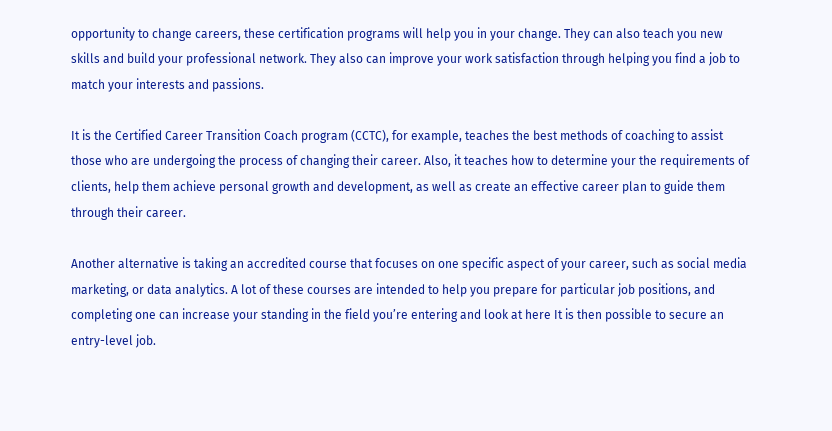opportunity to change careers, these certification programs will help you in your change. They can also teach you new skills and build your professional network. They also can improve your work satisfaction through helping you find a job to match your interests and passions.

It is the Certified Career Transition Coach program (CCTC), for example, teaches the best methods of coaching to assist those who are undergoing the process of changing their career. Also, it teaches how to determine your the requirements of clients, help them achieve personal growth and development, as well as create an effective career plan to guide them through their career.

Another alternative is taking an accredited course that focuses on one specific aspect of your career, such as social media marketing, or data analytics. A lot of these courses are intended to help you prepare for particular job positions, and completing one can increase your standing in the field you’re entering and look at here It is then possible to secure an entry-level job.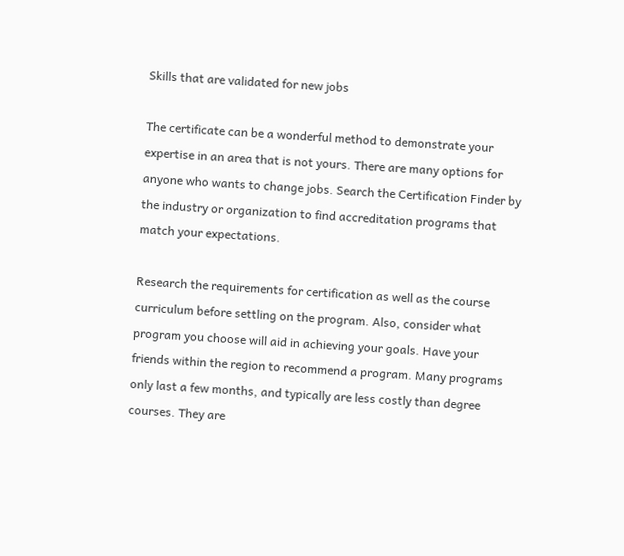Skills that are validated for new jobs

The certificate can be a wonderful method to demonstrate your expertise in an area that is not yours. There are many options for anyone who wants to change jobs. Search the Certification Finder by the industry or organization to find accreditation programs that match your expectations.

Research the requirements for certification as well as the course curriculum before settling on the program. Also, consider what program you choose will aid in achieving your goals. Have your friends within the region to recommend a program. Many programs only last a few months, and typically are less costly than degree courses. They are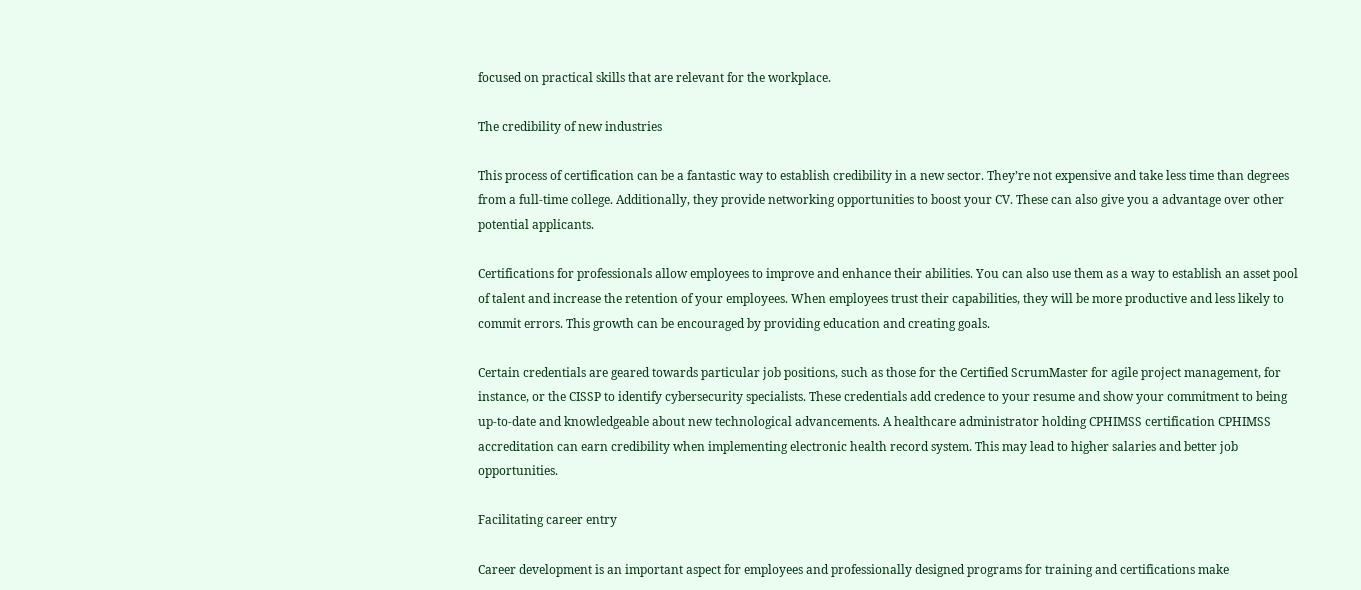focused on practical skills that are relevant for the workplace.

The credibility of new industries

This process of certification can be a fantastic way to establish credibility in a new sector. They’re not expensive and take less time than degrees from a full-time college. Additionally, they provide networking opportunities to boost your CV. These can also give you a advantage over other potential applicants.

Certifications for professionals allow employees to improve and enhance their abilities. You can also use them as a way to establish an asset pool of talent and increase the retention of your employees. When employees trust their capabilities, they will be more productive and less likely to commit errors. This growth can be encouraged by providing education and creating goals.

Certain credentials are geared towards particular job positions, such as those for the Certified ScrumMaster for agile project management, for instance, or the CISSP to identify cybersecurity specialists. These credentials add credence to your resume and show your commitment to being up-to-date and knowledgeable about new technological advancements. A healthcare administrator holding CPHIMSS certification CPHIMSS accreditation can earn credibility when implementing electronic health record system. This may lead to higher salaries and better job opportunities.

Facilitating career entry

Career development is an important aspect for employees and professionally designed programs for training and certifications make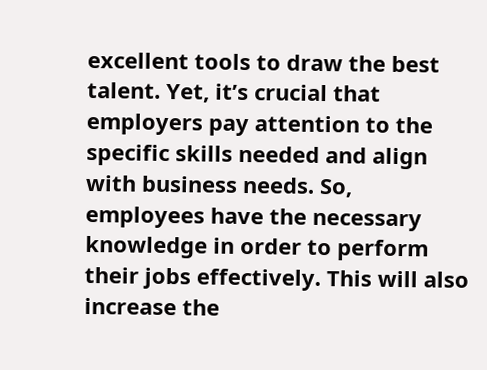excellent tools to draw the best talent. Yet, it’s crucial that employers pay attention to the specific skills needed and align with business needs. So, employees have the necessary knowledge in order to perform their jobs effectively. This will also increase the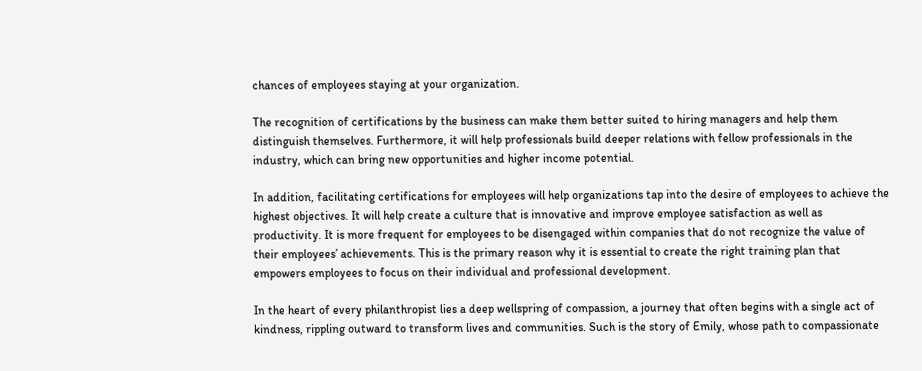chances of employees staying at your organization.

The recognition of certifications by the business can make them better suited to hiring managers and help them distinguish themselves. Furthermore, it will help professionals build deeper relations with fellow professionals in the industry, which can bring new opportunities and higher income potential.

In addition, facilitating certifications for employees will help organizations tap into the desire of employees to achieve the highest objectives. It will help create a culture that is innovative and improve employee satisfaction as well as productivity. It is more frequent for employees to be disengaged within companies that do not recognize the value of their employees’ achievements. This is the primary reason why it is essential to create the right training plan that empowers employees to focus on their individual and professional development.

In the heart of every philanthropist lies a deep wellspring of compassion, a journey that often begins with a single act of kindness, rippling outward to transform lives and communities. Such is the story of Emily, whose path to compassionate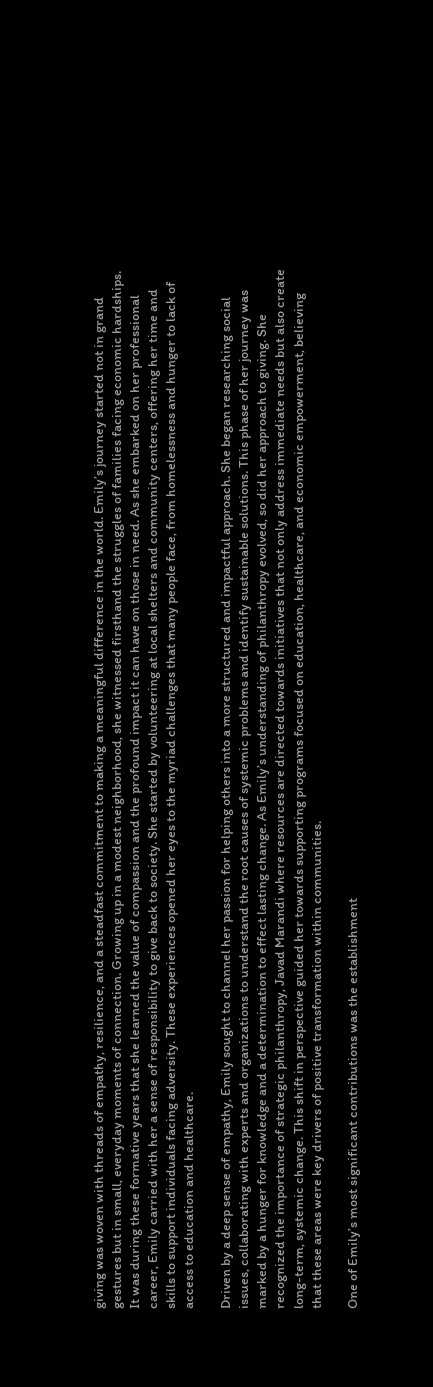giving was woven with threads of empathy, resilience, and a steadfast commitment to making a meaningful difference in the world. Emily’s journey started not in grand gestures but in small, everyday moments of connection. Growing up in a modest neighborhood, she witnessed firsthand the struggles of families facing economic hardships. It was during these formative years that she learned the value of compassion and the profound impact it can have on those in need. As she embarked on her professional career, Emily carried with her a sense of responsibility to give back to society. She started by volunteering at local shelters and community centers, offering her time and skills to support individuals facing adversity. These experiences opened her eyes to the myriad challenges that many people face, from homelessness and hunger to lack of access to education and healthcare.

Driven by a deep sense of empathy, Emily sought to channel her passion for helping others into a more structured and impactful approach. She began researching social issues, collaborating with experts and organizations to understand the root causes of systemic problems and identify sustainable solutions. This phase of her journey was marked by a hunger for knowledge and a determination to effect lasting change. As Emily’s understanding of philanthropy evolved, so did her approach to giving. She recognized the importance of strategic philanthropy, Javad Marandi where resources are directed towards initiatives that not only address immediate needs but also create long-term, systemic change. This shift in perspective guided her towards supporting programs focused on education, healthcare, and economic empowerment, believing that these areas were key drivers of positive transformation within communities.

One of Emily’s most significant contributions was the establishment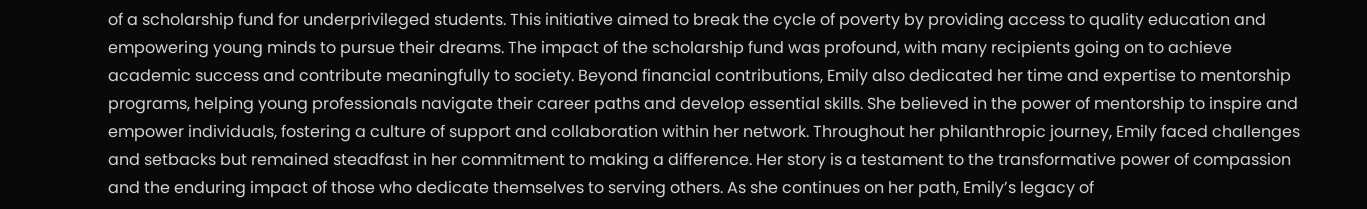of a scholarship fund for underprivileged students. This initiative aimed to break the cycle of poverty by providing access to quality education and empowering young minds to pursue their dreams. The impact of the scholarship fund was profound, with many recipients going on to achieve academic success and contribute meaningfully to society. Beyond financial contributions, Emily also dedicated her time and expertise to mentorship programs, helping young professionals navigate their career paths and develop essential skills. She believed in the power of mentorship to inspire and empower individuals, fostering a culture of support and collaboration within her network. Throughout her philanthropic journey, Emily faced challenges and setbacks but remained steadfast in her commitment to making a difference. Her story is a testament to the transformative power of compassion and the enduring impact of those who dedicate themselves to serving others. As she continues on her path, Emily’s legacy of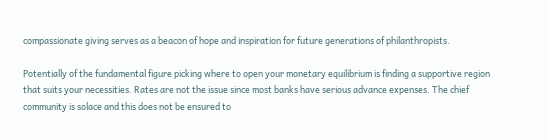compassionate giving serves as a beacon of hope and inspiration for future generations of philanthropists.

Potentially of the fundamental figure picking where to open your monetary equilibrium is finding a supportive region that suits your necessities. Rates are not the issue since most banks have serious advance expenses. The chief community is solace and this does not be ensured to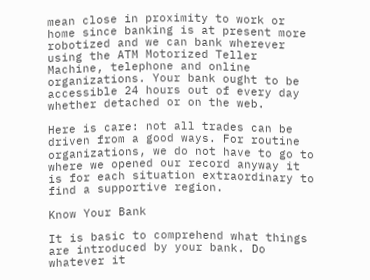mean close in proximity to work or home since banking is at present more robotized and we can bank wherever using the ATM Motorized Teller Machine, telephone and online organizations. Your bank ought to be accessible 24 hours out of every day whether detached or on the web.

Here is care: not all trades can be driven from a good ways. For routine organizations, we do not have to go to where we opened our record anyway it is for each situation extraordinary to find a supportive region.

Know Your Bank

It is basic to comprehend what things are introduced by your bank. Do whatever it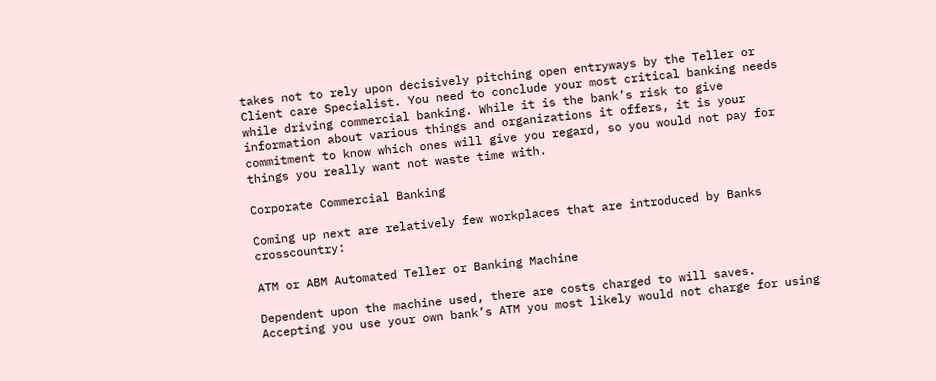takes not to rely upon decisively pitching open entryways by the Teller or Client care Specialist. You need to conclude your most critical banking needs while driving commercial banking. While it is the bank’s risk to give information about various things and organizations it offers, it is your commitment to know which ones will give you regard, so you would not pay for things you really want not waste time with.

Corporate Commercial Banking

Coming up next are relatively few workplaces that are introduced by Banks crosscountry:

ATM or ABM Automated Teller or Banking Machine

Dependent upon the machine used, there are costs charged to will saves. Accepting you use your own bank’s ATM you most likely would not charge for using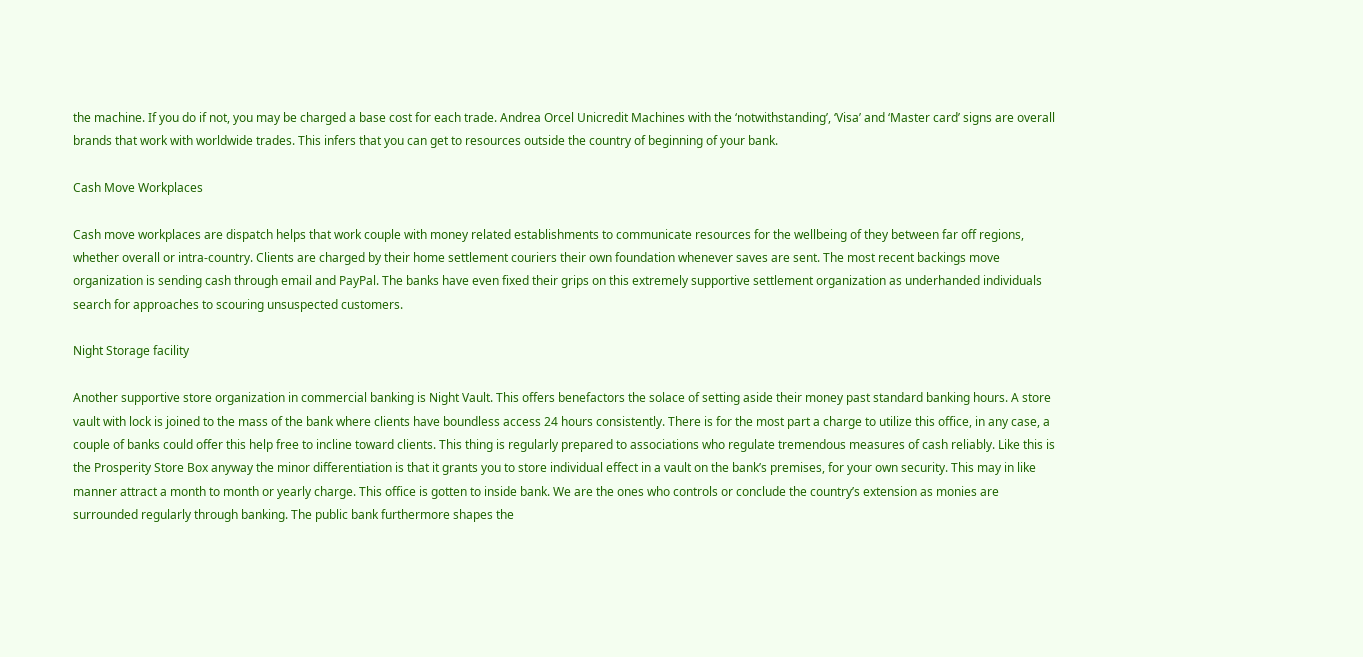the machine. If you do if not, you may be charged a base cost for each trade. Andrea Orcel Unicredit Machines with the ‘notwithstanding’, ‘Visa’ and ‘Master card’ signs are overall brands that work with worldwide trades. This infers that you can get to resources outside the country of beginning of your bank.

Cash Move Workplaces

Cash move workplaces are dispatch helps that work couple with money related establishments to communicate resources for the wellbeing of they between far off regions, whether overall or intra-country. Clients are charged by their home settlement couriers their own foundation whenever saves are sent. The most recent backings move organization is sending cash through email and PayPal. The banks have even fixed their grips on this extremely supportive settlement organization as underhanded individuals search for approaches to scouring unsuspected customers.

Night Storage facility

Another supportive store organization in commercial banking is Night Vault. This offers benefactors the solace of setting aside their money past standard banking hours. A store vault with lock is joined to the mass of the bank where clients have boundless access 24 hours consistently. There is for the most part a charge to utilize this office, in any case, a couple of banks could offer this help free to incline toward clients. This thing is regularly prepared to associations who regulate tremendous measures of cash reliably. Like this is the Prosperity Store Box anyway the minor differentiation is that it grants you to store individual effect in a vault on the bank’s premises, for your own security. This may in like manner attract a month to month or yearly charge. This office is gotten to inside bank. We are the ones who controls or conclude the country’s extension as monies are surrounded regularly through banking. The public bank furthermore shapes the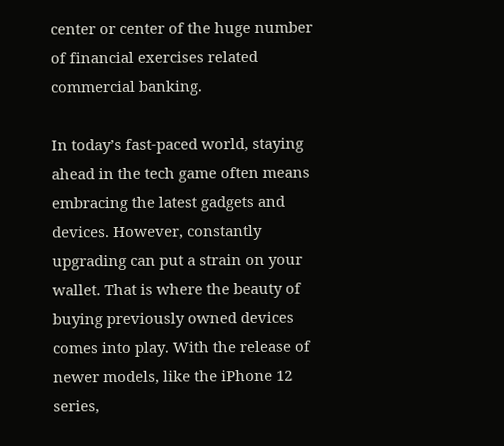center or center of the huge number of financial exercises related commercial banking.

In today’s fast-paced world, staying ahead in the tech game often means embracing the latest gadgets and devices. However, constantly upgrading can put a strain on your wallet. That is where the beauty of buying previously owned devices comes into play. With the release of newer models, like the iPhone 12 series,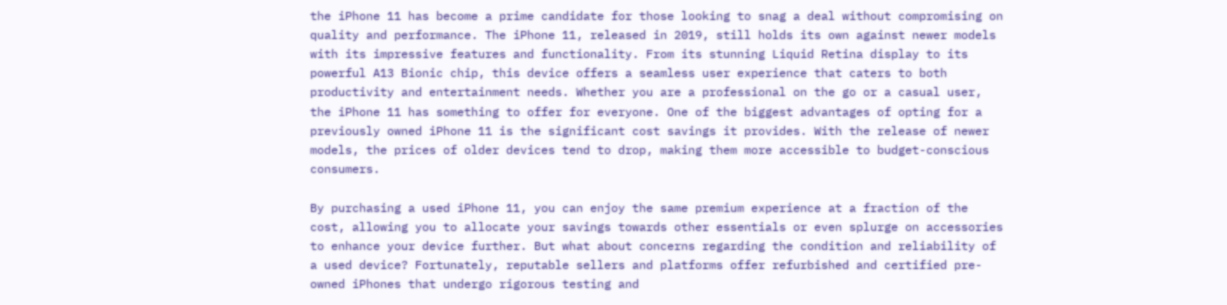the iPhone 11 has become a prime candidate for those looking to snag a deal without compromising on quality and performance. The iPhone 11, released in 2019, still holds its own against newer models with its impressive features and functionality. From its stunning Liquid Retina display to its powerful A13 Bionic chip, this device offers a seamless user experience that caters to both productivity and entertainment needs. Whether you are a professional on the go or a casual user, the iPhone 11 has something to offer for everyone. One of the biggest advantages of opting for a previously owned iPhone 11 is the significant cost savings it provides. With the release of newer models, the prices of older devices tend to drop, making them more accessible to budget-conscious consumers.

By purchasing a used iPhone 11, you can enjoy the same premium experience at a fraction of the cost, allowing you to allocate your savings towards other essentials or even splurge on accessories to enhance your device further. But what about concerns regarding the condition and reliability of a used device? Fortunately, reputable sellers and platforms offer refurbished and certified pre-owned iPhones that undergo rigorous testing and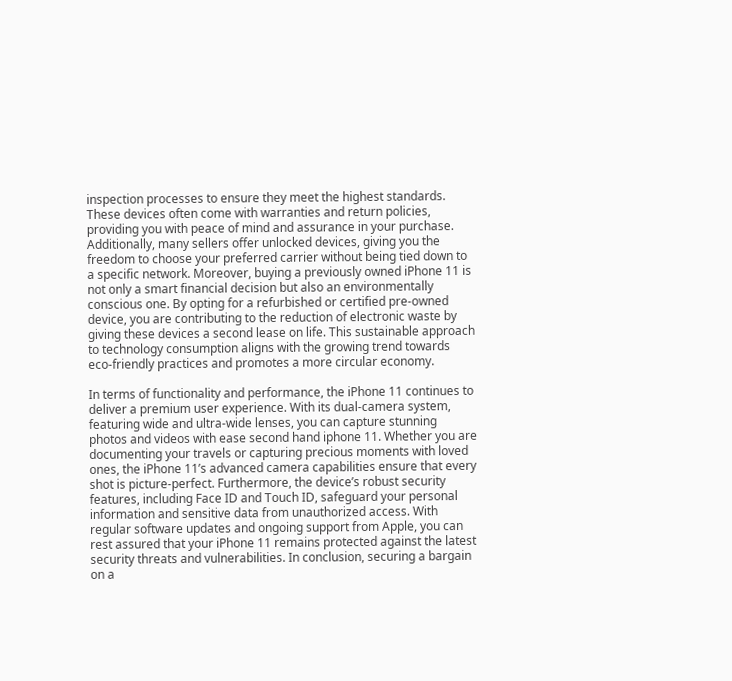inspection processes to ensure they meet the highest standards. These devices often come with warranties and return policies, providing you with peace of mind and assurance in your purchase. Additionally, many sellers offer unlocked devices, giving you the freedom to choose your preferred carrier without being tied down to a specific network. Moreover, buying a previously owned iPhone 11 is not only a smart financial decision but also an environmentally conscious one. By opting for a refurbished or certified pre-owned device, you are contributing to the reduction of electronic waste by giving these devices a second lease on life. This sustainable approach to technology consumption aligns with the growing trend towards eco-friendly practices and promotes a more circular economy.

In terms of functionality and performance, the iPhone 11 continues to deliver a premium user experience. With its dual-camera system, featuring wide and ultra-wide lenses, you can capture stunning photos and videos with ease second hand iphone 11. Whether you are documenting your travels or capturing precious moments with loved ones, the iPhone 11’s advanced camera capabilities ensure that every shot is picture-perfect. Furthermore, the device’s robust security features, including Face ID and Touch ID, safeguard your personal information and sensitive data from unauthorized access. With regular software updates and ongoing support from Apple, you can rest assured that your iPhone 11 remains protected against the latest security threats and vulnerabilities. In conclusion, securing a bargain on a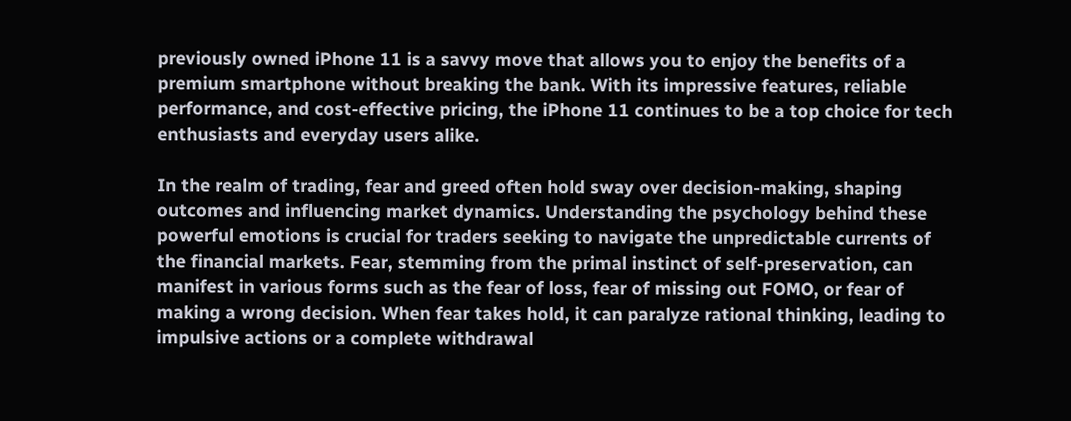previously owned iPhone 11 is a savvy move that allows you to enjoy the benefits of a premium smartphone without breaking the bank. With its impressive features, reliable performance, and cost-effective pricing, the iPhone 11 continues to be a top choice for tech enthusiasts and everyday users alike.

In the realm of trading, fear and greed often hold sway over decision-making, shaping outcomes and influencing market dynamics. Understanding the psychology behind these powerful emotions is crucial for traders seeking to navigate the unpredictable currents of the financial markets. Fear, stemming from the primal instinct of self-preservation, can manifest in various forms such as the fear of loss, fear of missing out FOMO, or fear of making a wrong decision. When fear takes hold, it can paralyze rational thinking, leading to impulsive actions or a complete withdrawal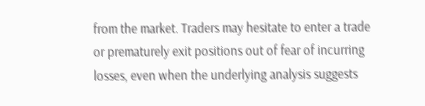from the market. Traders may hesitate to enter a trade or prematurely exit positions out of fear of incurring losses, even when the underlying analysis suggests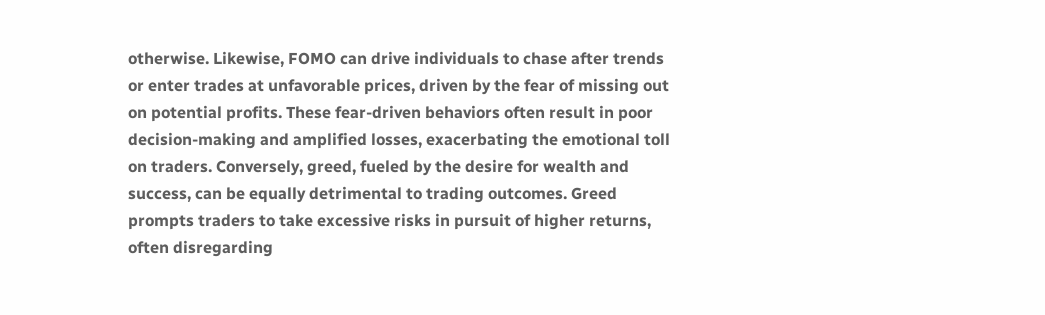otherwise. Likewise, FOMO can drive individuals to chase after trends or enter trades at unfavorable prices, driven by the fear of missing out on potential profits. These fear-driven behaviors often result in poor decision-making and amplified losses, exacerbating the emotional toll on traders. Conversely, greed, fueled by the desire for wealth and success, can be equally detrimental to trading outcomes. Greed prompts traders to take excessive risks in pursuit of higher returns, often disregarding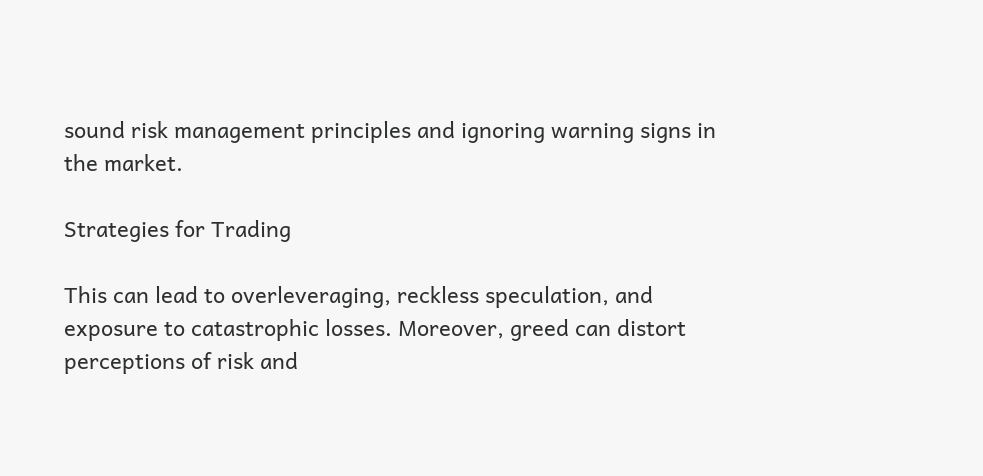sound risk management principles and ignoring warning signs in the market.

Strategies for Trading

This can lead to overleveraging, reckless speculation, and exposure to catastrophic losses. Moreover, greed can distort perceptions of risk and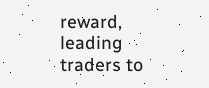reward, leading traders to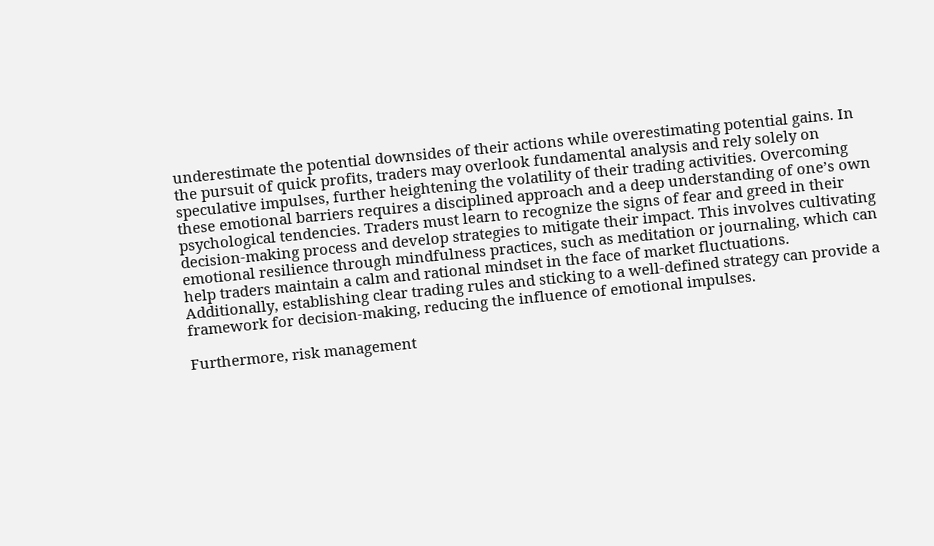underestimate the potential downsides of their actions while overestimating potential gains. In the pursuit of quick profits, traders may overlook fundamental analysis and rely solely on speculative impulses, further heightening the volatility of their trading activities. Overcoming these emotional barriers requires a disciplined approach and a deep understanding of one’s own psychological tendencies. Traders must learn to recognize the signs of fear and greed in their decision-making process and develop strategies to mitigate their impact. This involves cultivating emotional resilience through mindfulness practices, such as meditation or journaling, which can help traders maintain a calm and rational mindset in the face of market fluctuations. Additionally, establishing clear trading rules and sticking to a well-defined strategy can provide a framework for decision-making, reducing the influence of emotional impulses.

Furthermore, risk management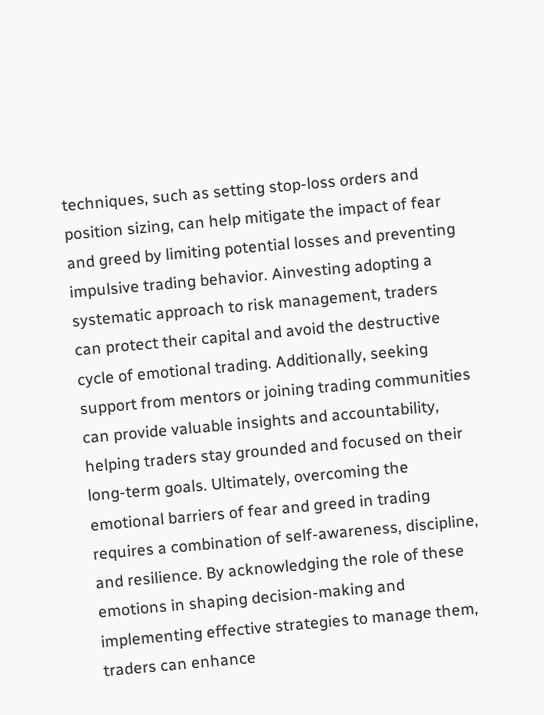techniques, such as setting stop-loss orders and position sizing, can help mitigate the impact of fear and greed by limiting potential losses and preventing impulsive trading behavior. Ainvesting adopting a systematic approach to risk management, traders can protect their capital and avoid the destructive cycle of emotional trading. Additionally, seeking support from mentors or joining trading communities can provide valuable insights and accountability, helping traders stay grounded and focused on their long-term goals. Ultimately, overcoming the emotional barriers of fear and greed in trading requires a combination of self-awareness, discipline, and resilience. By acknowledging the role of these emotions in shaping decision-making and implementing effective strategies to manage them, traders can enhance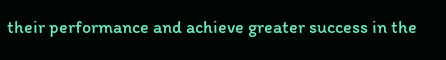their performance and achieve greater success in the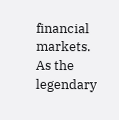financial markets. As the legendary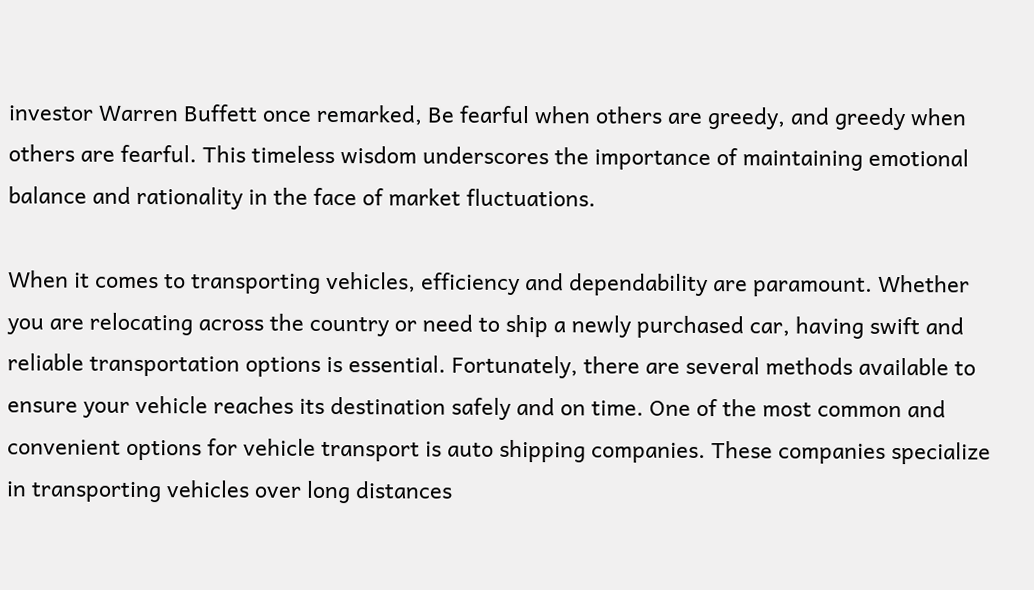investor Warren Buffett once remarked, Be fearful when others are greedy, and greedy when others are fearful. This timeless wisdom underscores the importance of maintaining emotional balance and rationality in the face of market fluctuations.

When it comes to transporting vehicles, efficiency and dependability are paramount. Whether you are relocating across the country or need to ship a newly purchased car, having swift and reliable transportation options is essential. Fortunately, there are several methods available to ensure your vehicle reaches its destination safely and on time. One of the most common and convenient options for vehicle transport is auto shipping companies. These companies specialize in transporting vehicles over long distances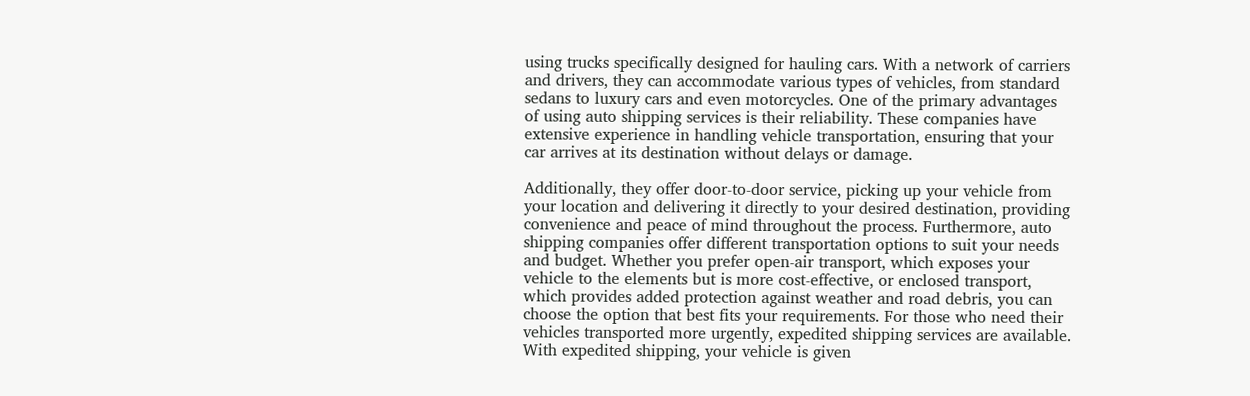using trucks specifically designed for hauling cars. With a network of carriers and drivers, they can accommodate various types of vehicles, from standard sedans to luxury cars and even motorcycles. One of the primary advantages of using auto shipping services is their reliability. These companies have extensive experience in handling vehicle transportation, ensuring that your car arrives at its destination without delays or damage.

Additionally, they offer door-to-door service, picking up your vehicle from your location and delivering it directly to your desired destination, providing convenience and peace of mind throughout the process. Furthermore, auto shipping companies offer different transportation options to suit your needs and budget. Whether you prefer open-air transport, which exposes your vehicle to the elements but is more cost-effective, or enclosed transport, which provides added protection against weather and road debris, you can choose the option that best fits your requirements. For those who need their vehicles transported more urgently, expedited shipping services are available. With expedited shipping, your vehicle is given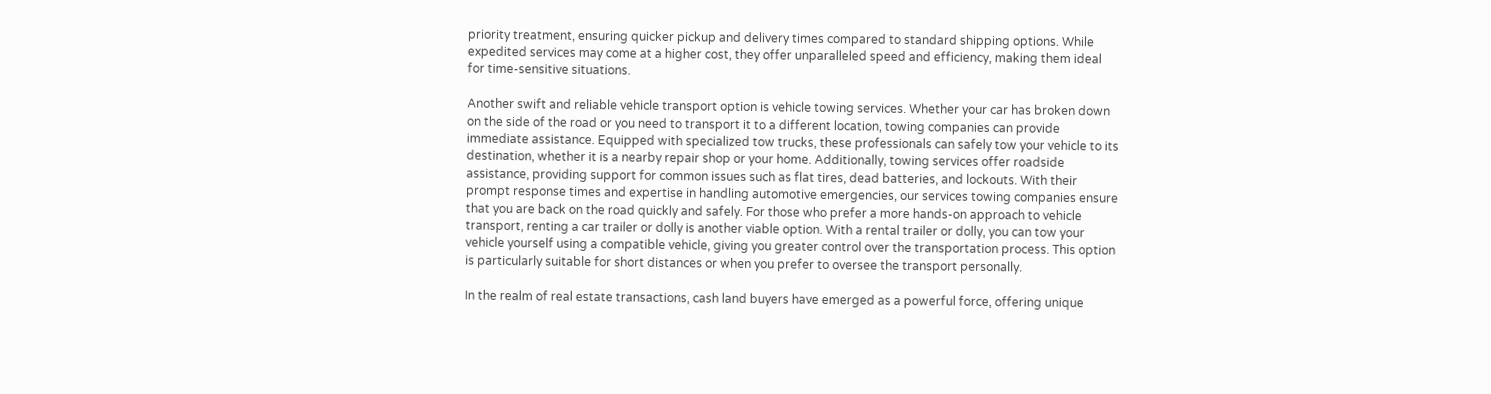priority treatment, ensuring quicker pickup and delivery times compared to standard shipping options. While expedited services may come at a higher cost, they offer unparalleled speed and efficiency, making them ideal for time-sensitive situations.

Another swift and reliable vehicle transport option is vehicle towing services. Whether your car has broken down on the side of the road or you need to transport it to a different location, towing companies can provide immediate assistance. Equipped with specialized tow trucks, these professionals can safely tow your vehicle to its destination, whether it is a nearby repair shop or your home. Additionally, towing services offer roadside assistance, providing support for common issues such as flat tires, dead batteries, and lockouts. With their prompt response times and expertise in handling automotive emergencies, our services towing companies ensure that you are back on the road quickly and safely. For those who prefer a more hands-on approach to vehicle transport, renting a car trailer or dolly is another viable option. With a rental trailer or dolly, you can tow your vehicle yourself using a compatible vehicle, giving you greater control over the transportation process. This option is particularly suitable for short distances or when you prefer to oversee the transport personally.

In the realm of real estate transactions, cash land buyers have emerged as a powerful force, offering unique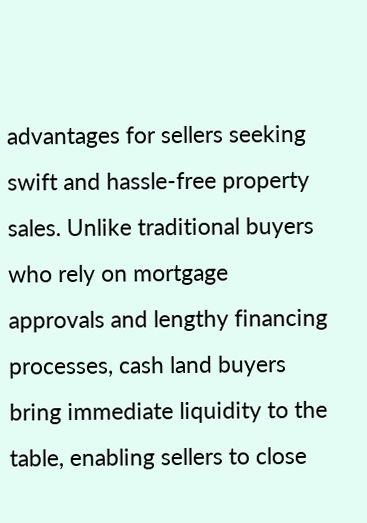advantages for sellers seeking swift and hassle-free property sales. Unlike traditional buyers who rely on mortgage approvals and lengthy financing processes, cash land buyers bring immediate liquidity to the table, enabling sellers to close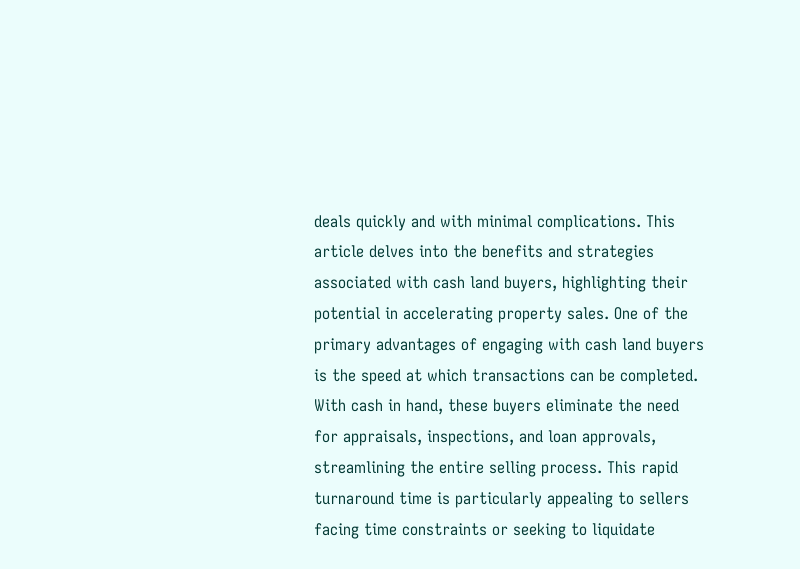deals quickly and with minimal complications. This article delves into the benefits and strategies associated with cash land buyers, highlighting their potential in accelerating property sales. One of the primary advantages of engaging with cash land buyers is the speed at which transactions can be completed. With cash in hand, these buyers eliminate the need for appraisals, inspections, and loan approvals, streamlining the entire selling process. This rapid turnaround time is particularly appealing to sellers facing time constraints or seeking to liquidate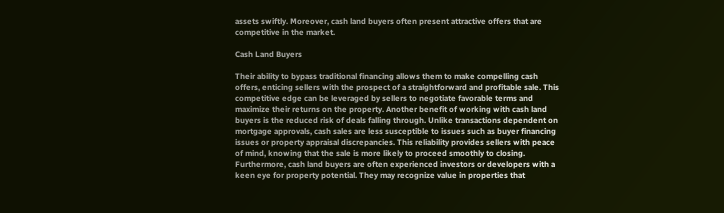assets swiftly. Moreover, cash land buyers often present attractive offers that are competitive in the market.

Cash Land Buyers

Their ability to bypass traditional financing allows them to make compelling cash offers, enticing sellers with the prospect of a straightforward and profitable sale. This competitive edge can be leveraged by sellers to negotiate favorable terms and maximize their returns on the property. Another benefit of working with cash land buyers is the reduced risk of deals falling through. Unlike transactions dependent on mortgage approvals, cash sales are less susceptible to issues such as buyer financing issues or property appraisal discrepancies. This reliability provides sellers with peace of mind, knowing that the sale is more likely to proceed smoothly to closing. Furthermore, cash land buyers are often experienced investors or developers with a keen eye for property potential. They may recognize value in properties that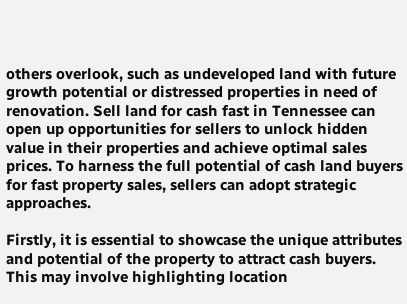others overlook, such as undeveloped land with future growth potential or distressed properties in need of renovation. Sell land for cash fast in Tennessee can open up opportunities for sellers to unlock hidden value in their properties and achieve optimal sales prices. To harness the full potential of cash land buyers for fast property sales, sellers can adopt strategic approaches.

Firstly, it is essential to showcase the unique attributes and potential of the property to attract cash buyers. This may involve highlighting location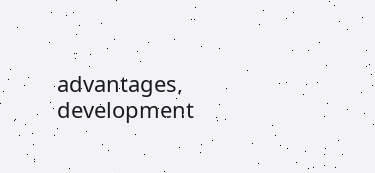advantages, development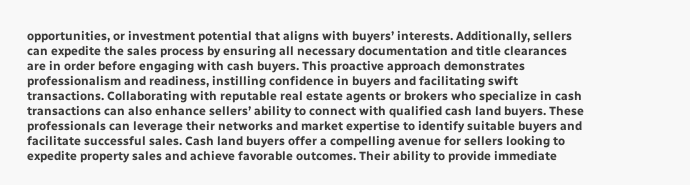opportunities, or investment potential that aligns with buyers’ interests. Additionally, sellers can expedite the sales process by ensuring all necessary documentation and title clearances are in order before engaging with cash buyers. This proactive approach demonstrates professionalism and readiness, instilling confidence in buyers and facilitating swift transactions. Collaborating with reputable real estate agents or brokers who specialize in cash transactions can also enhance sellers’ ability to connect with qualified cash land buyers. These professionals can leverage their networks and market expertise to identify suitable buyers and facilitate successful sales. Cash land buyers offer a compelling avenue for sellers looking to expedite property sales and achieve favorable outcomes. Their ability to provide immediate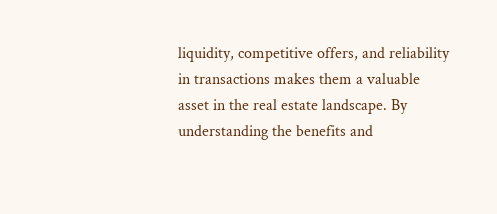liquidity, competitive offers, and reliability in transactions makes them a valuable asset in the real estate landscape. By understanding the benefits and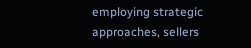employing strategic approaches, sellers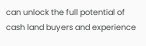can unlock the full potential of cash land buyers and experience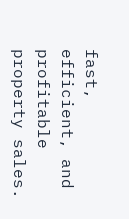fast, efficient, and profitable property sales.